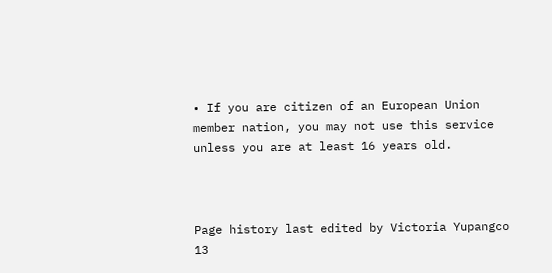• If you are citizen of an European Union member nation, you may not use this service unless you are at least 16 years old.



Page history last edited by Victoria Yupangco 13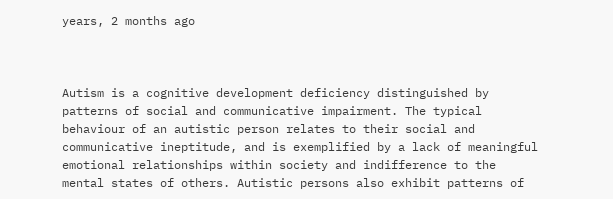years, 2 months ago



Autism is a cognitive development deficiency distinguished by patterns of social and communicative impairment. The typical behaviour of an autistic person relates to their social and communicative ineptitude, and is exemplified by a lack of meaningful emotional relationships within society and indifference to the mental states of others. Autistic persons also exhibit patterns of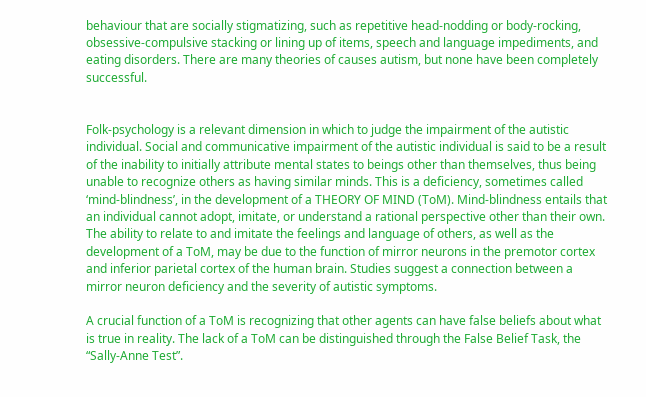behaviour that are socially stigmatizing, such as repetitive head-nodding or body-rocking, obsessive-compulsive stacking or lining up of items, speech and language impediments, and eating disorders. There are many theories of causes autism, but none have been completely successful.


Folk-psychology is a relevant dimension in which to judge the impairment of the autistic individual. Social and communicative impairment of the autistic individual is said to be a result of the inability to initially attribute mental states to beings other than themselves, thus being unable to recognize others as having similar minds. This is a deficiency, sometimes called ‘mind-blindness’, in the development of a THEORY OF MIND (ToM). Mind-blindness entails that an individual cannot adopt, imitate, or understand a rational perspective other than their own. The ability to relate to and imitate the feelings and language of others, as well as the development of a ToM, may be due to the function of mirror neurons in the premotor cortex and inferior parietal cortex of the human brain. Studies suggest a connection between a mirror neuron deficiency and the severity of autistic symptoms.

A crucial function of a ToM is recognizing that other agents can have false beliefs about what is true in reality. The lack of a ToM can be distinguished through the False Belief Task, the “Sally-Anne Test”.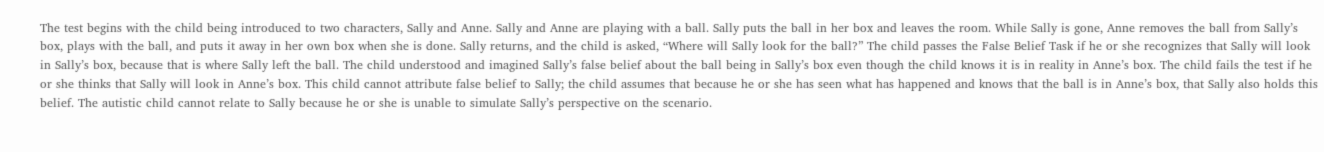The test begins with the child being introduced to two characters, Sally and Anne. Sally and Anne are playing with a ball. Sally puts the ball in her box and leaves the room. While Sally is gone, Anne removes the ball from Sally’s box, plays with the ball, and puts it away in her own box when she is done. Sally returns, and the child is asked, “Where will Sally look for the ball?” The child passes the False Belief Task if he or she recognizes that Sally will look in Sally’s box, because that is where Sally left the ball. The child understood and imagined Sally’s false belief about the ball being in Sally’s box even though the child knows it is in reality in Anne’s box. The child fails the test if he or she thinks that Sally will look in Anne’s box. This child cannot attribute false belief to Sally; the child assumes that because he or she has seen what has happened and knows that the ball is in Anne’s box, that Sally also holds this belief. The autistic child cannot relate to Sally because he or she is unable to simulate Sally’s perspective on the scenario.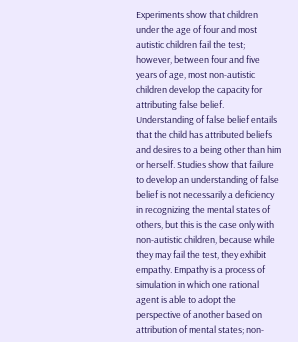Experiments show that children under the age of four and most autistic children fail the test; however, between four and five years of age, most non-autistic children develop the capacity for attributing false belief. Understanding of false belief entails that the child has attributed beliefs and desires to a being other than him or herself. Studies show that failure to develop an understanding of false belief is not necessarily a deficiency in recognizing the mental states of others, but this is the case only with non-autistic children, because while they may fail the test, they exhibit empathy. Empathy is a process of simulation in which one rational agent is able to adopt the perspective of another based on attribution of mental states; non-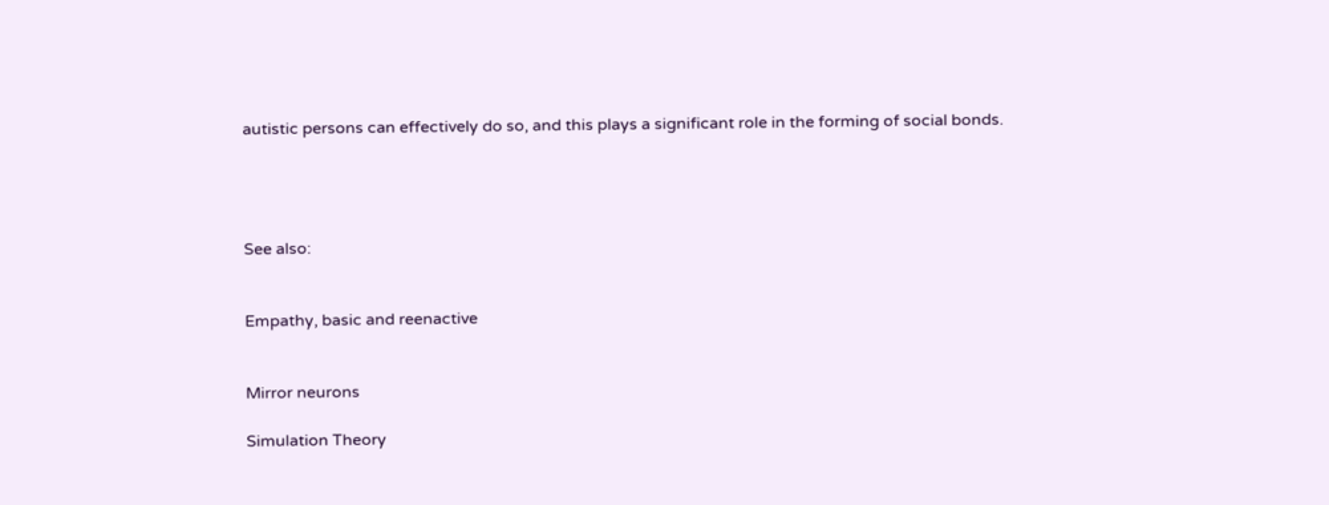autistic persons can effectively do so, and this plays a significant role in the forming of social bonds.




See also:


Empathy, basic and reenactive


Mirror neurons

Simulation Theory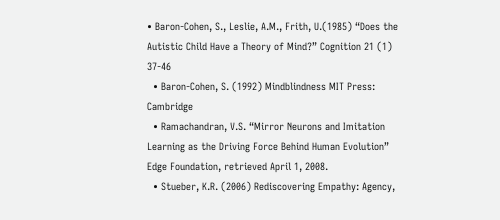• Baron-Cohen, S., Leslie, A.M., Frith, U.(1985) “Does the Autistic Child Have a Theory of Mind?” Cognition 21 (1) 37-46
  • Baron-Cohen, S. (1992) Mindblindness MIT Press: Cambridge
  • Ramachandran, V.S. “Mirror Neurons and Imitation Learning as the Driving Force Behind Human Evolution” Edge Foundation, retrieved April 1, 2008.
  • Stueber, K.R. (2006) Rediscovering Empathy: Agency,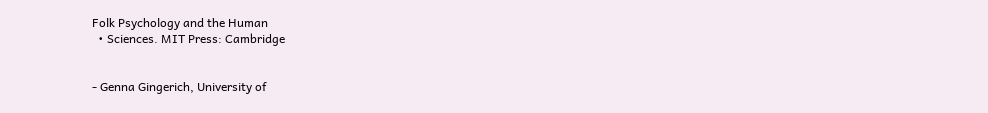Folk Psychology and the Human
  • Sciences. MIT Press: Cambridge


- Genna Gingerich, University of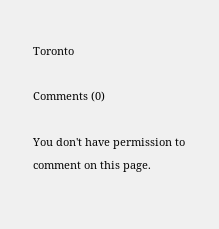Toronto

Comments (0)

You don't have permission to comment on this page.